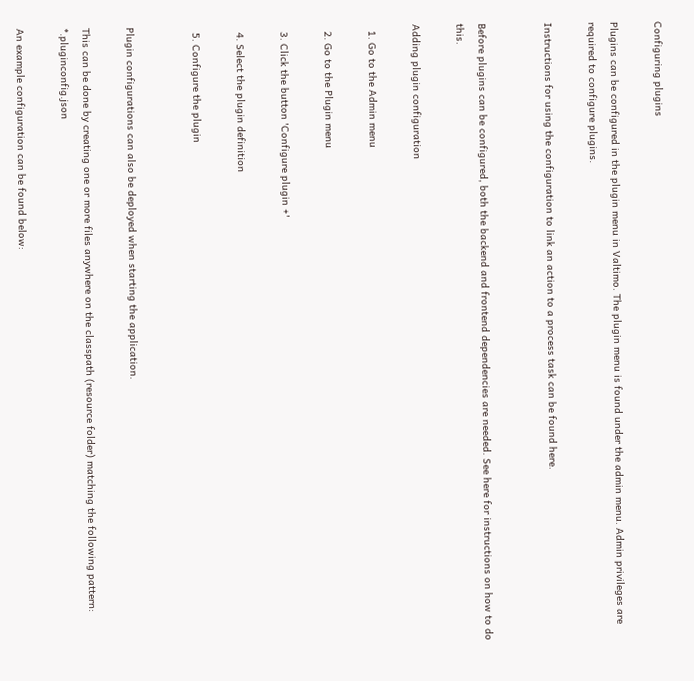Configuring plugins

Plugins can be configured in the plugin menu in Valtimo. The plugin menu is found under the admin menu. Admin privileges are required to configure plugins.

Instructions for using the configuration to link an action to a process task can be found here.


Before plugins can be configured, both the backend and frontend dependencies are needed. See here for instructions on how to do this.

Adding plugin configuration

  1. Go to the Admin menu

  2. Go to the Plugin menu

  3. Click the button 'Configure plugin +'

  4. Select the plugin definition

  5. Configure the plugin


Plugin configurations can also be deployed when starting the application.

This can be done by creating one or more files anywhere on the classpath (resource folder) matching the following pattern: *.pluginconfig.json

An example configuration can be found below: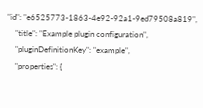"id": "e6525773-1863-4e92-92a1-9ed79508a819",
    "title": "Example plugin configuration",
    "pluginDefinitionKey": "example",
    "properties": {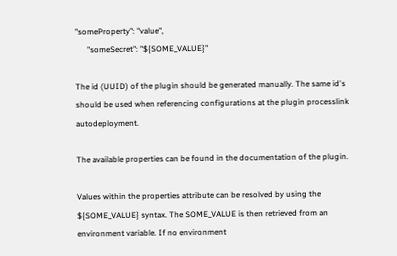"someProperty": "value",
      "someSecret": "${SOME_VALUE}"

The id (UUID) of the plugin should be generated manually. The same id's should be used when referencing configurations at the plugin processlink autodeployment.

The available properties can be found in the documentation of the plugin.

Values within the properties attribute can be resolved by using the ${SOME_VALUE} syntax. The SOME_VALUE is then retrieved from an environment variable. If no environment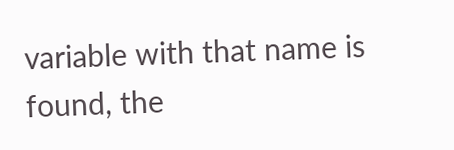variable with that name is found, the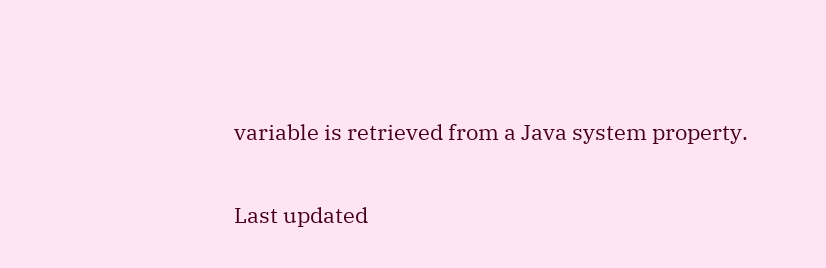variable is retrieved from a Java system property.

Last updated